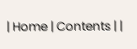| Home | Contents | |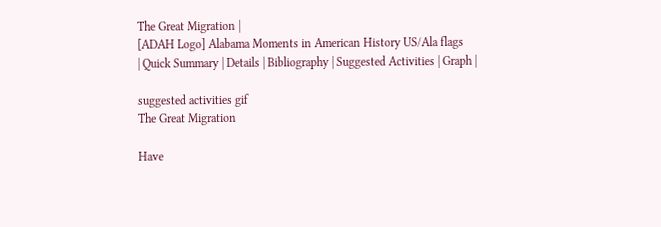The Great Migration |
[ADAH Logo] Alabama Moments in American History US/Ala flags
| Quick Summary | Details | Bibliography | Suggested Activities | Graph |

suggested activities gif
The Great Migration

Have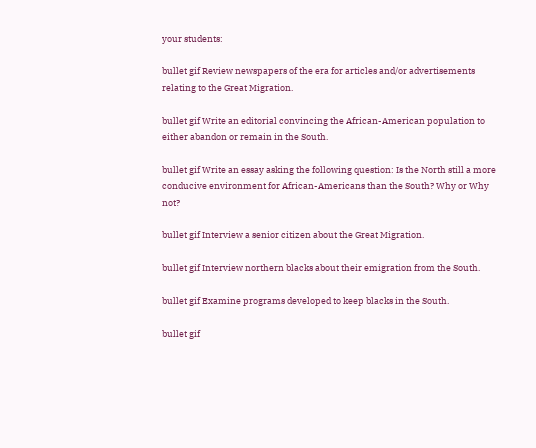your students:

bullet gif Review newspapers of the era for articles and/or advertisements relating to the Great Migration.

bullet gif Write an editorial convincing the African-American population to either abandon or remain in the South.

bullet gif Write an essay asking the following question: Is the North still a more conducive environment for African-Americans than the South? Why or Why not?

bullet gif Interview a senior citizen about the Great Migration.

bullet gif Interview northern blacks about their emigration from the South.

bullet gif Examine programs developed to keep blacks in the South.

bullet gif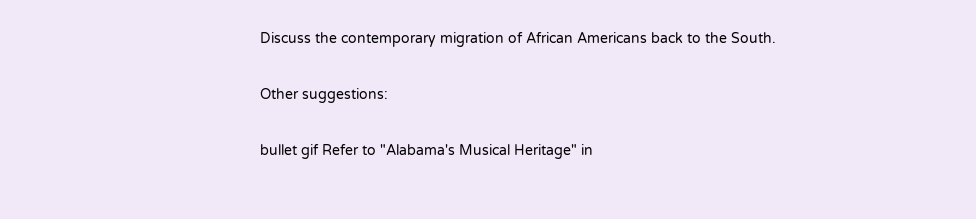Discuss the contemporary migration of African Americans back to the South.

Other suggestions:

bullet gif Refer to "Alabama's Musical Heritage" in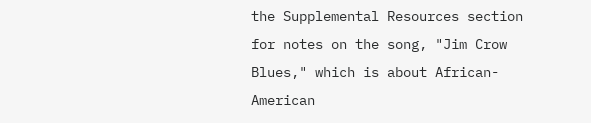the Supplemental Resources section for notes on the song, "Jim Crow Blues," which is about African-American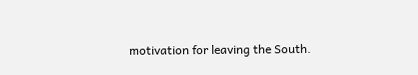motivation for leaving the South.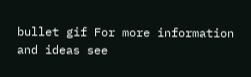bullet gif For more information and ideas see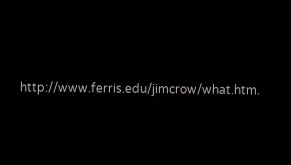http://www.ferris.edu/jimcrow/what.htm.